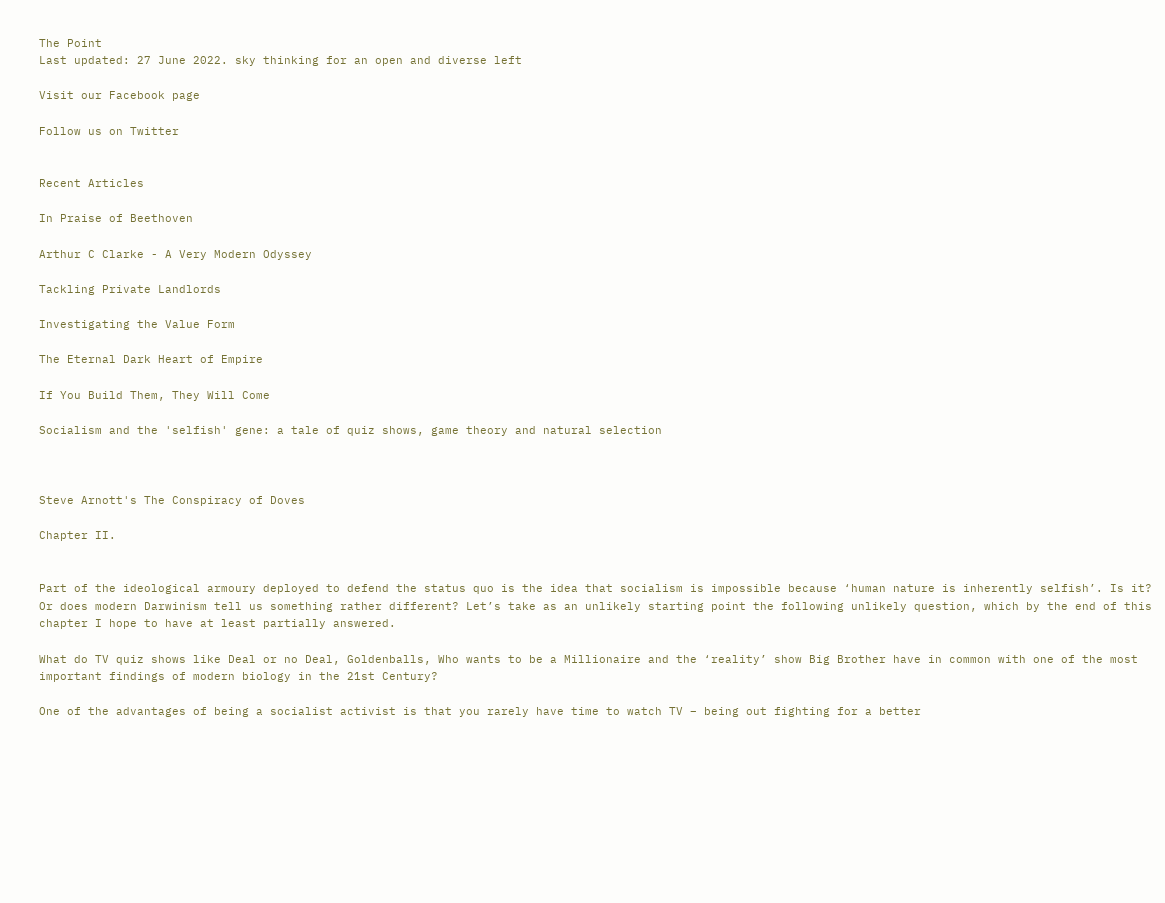The Point
Last updated: 27 June 2022. sky thinking for an open and diverse left

Visit our Facebook page

Follow us on Twitter


Recent Articles

In Praise of Beethoven

Arthur C Clarke - A Very Modern Odyssey

Tackling Private Landlords

Investigating the Value Form

The Eternal Dark Heart of Empire

If You Build Them, They Will Come

Socialism and the 'selfish' gene: a tale of quiz shows, game theory and natural selection



Steve Arnott's The Conspiracy of Doves

Chapter II.


Part of the ideological armoury deployed to defend the status quo is the idea that socialism is impossible because ‘human nature is inherently selfish’. Is it? Or does modern Darwinism tell us something rather different? Let’s take as an unlikely starting point the following unlikely question, which by the end of this chapter I hope to have at least partially answered.

What do TV quiz shows like Deal or no Deal, Goldenballs, Who wants to be a Millionaire and the ‘reality’ show Big Brother have in common with one of the most important findings of modern biology in the 21st Century?

One of the advantages of being a socialist activist is that you rarely have time to watch TV – being out fighting for a better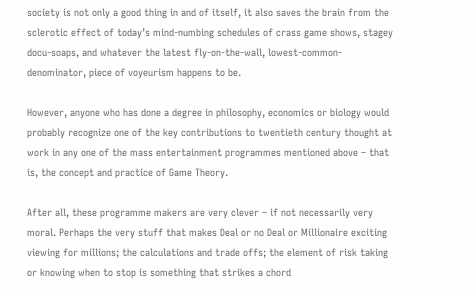society is not only a good thing in and of itself, it also saves the brain from the sclerotic effect of today’s mind-numbing schedules of crass game shows, stagey docu-soaps, and whatever the latest fly-on-the-wall, lowest-common-denominator, piece of voyeurism happens to be.

However, anyone who has done a degree in philosophy, economics or biology would probably recognize one of the key contributions to twentieth century thought at work in any one of the mass entertainment programmes mentioned above – that is, the concept and practice of Game Theory.

After all, these programme makers are very clever – if not necessarily very moral. Perhaps the very stuff that makes Deal or no Deal or Millionaire exciting viewing for millions; the calculations and trade offs; the element of risk taking or knowing when to stop is something that strikes a chord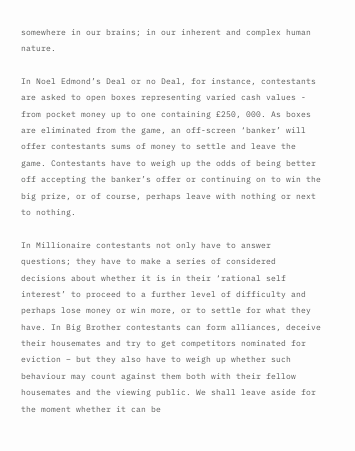somewhere in our brains; in our inherent and complex human nature.

In Noel Edmond’s Deal or no Deal, for instance, contestants are asked to open boxes representing varied cash values - from pocket money up to one containing £250, 000. As boxes are eliminated from the game, an off-screen ‘banker’ will offer contestants sums of money to settle and leave the game. Contestants have to weigh up the odds of being better off accepting the banker’s offer or continuing on to win the big prize, or of course, perhaps leave with nothing or next to nothing.

In Millionaire contestants not only have to answer questions; they have to make a series of considered decisions about whether it is in their ‘rational self interest’ to proceed to a further level of difficulty and perhaps lose money or win more, or to settle for what they have. In Big Brother contestants can form alliances, deceive their housemates and try to get competitors nominated for eviction – but they also have to weigh up whether such behaviour may count against them both with their fellow housemates and the viewing public. We shall leave aside for the moment whether it can be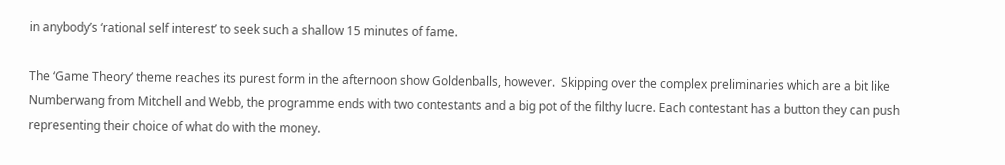in anybody’s ‘rational self interest’ to seek such a shallow 15 minutes of fame.

The ‘Game Theory’ theme reaches its purest form in the afternoon show Goldenballs, however.  Skipping over the complex preliminaries which are a bit like Numberwang from Mitchell and Webb, the programme ends with two contestants and a big pot of the filthy lucre. Each contestant has a button they can push representing their choice of what do with the money.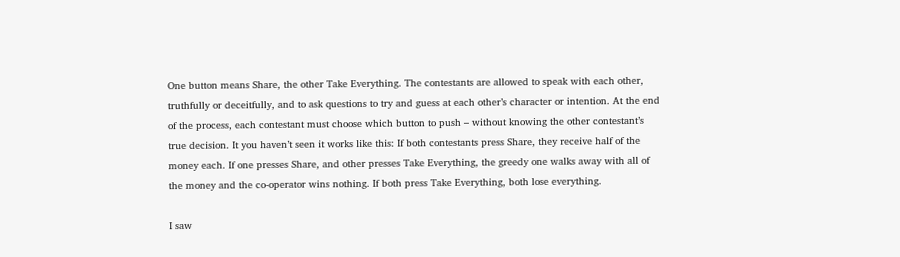One button means Share, the other Take Everything. The contestants are allowed to speak with each other, truthfully or deceitfully, and to ask questions to try and guess at each other’s character or intention. At the end of the process, each contestant must choose which button to push – without knowing the other contestant’s true decision. It you haven’t seen it works like this: If both contestants press Share, they receive half of the money each. If one presses Share, and other presses Take Everything, the greedy one walks away with all of the money and the co-operator wins nothing. If both press Take Everything, both lose everything.

I saw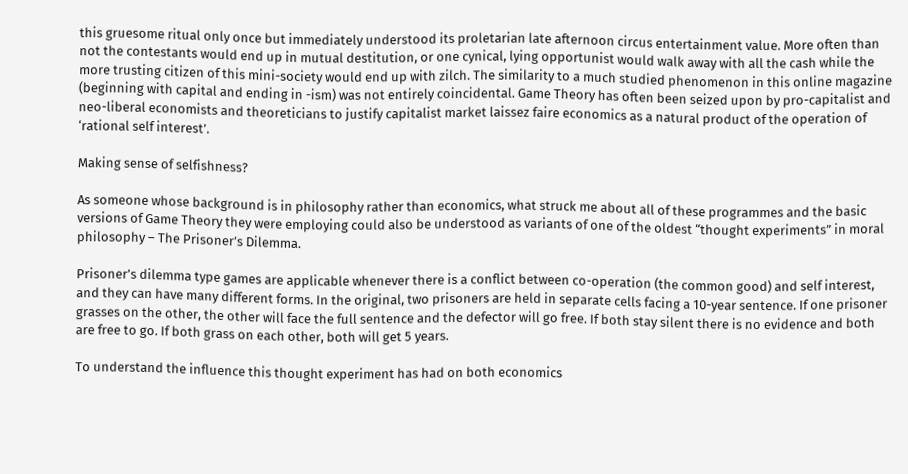this gruesome ritual only once but immediately understood its proletarian late afternoon circus entertainment value. More often than not the contestants would end up in mutual destitution, or one cynical, lying opportunist would walk away with all the cash while the more trusting citizen of this mini-society would end up with zilch. The similarity to a much studied phenomenon in this online magazine (beginning with capital and ending in -ism) was not entirely coincidental. Game Theory has often been seized upon by pro-capitalist and neo-liberal economists and theoreticians to justify capitalist market laissez faire economics as a natural product of the operation of ‘rational self interest’.

Making sense of selfishness?

As someone whose background is in philosophy rather than economics, what struck me about all of these programmes and the basic versions of Game Theory they were employing could also be understood as variants of one of the oldest “thought experiments” in moral philosophy – The Prisoner’s Dilemma.

Prisoner’s dilemma type games are applicable whenever there is a conflict between co-operation (the common good) and self interest, and they can have many different forms. In the original, two prisoners are held in separate cells facing a 10-year sentence. If one prisoner grasses on the other, the other will face the full sentence and the defector will go free. If both stay silent there is no evidence and both are free to go. If both grass on each other, both will get 5 years.

To understand the influence this thought experiment has had on both economics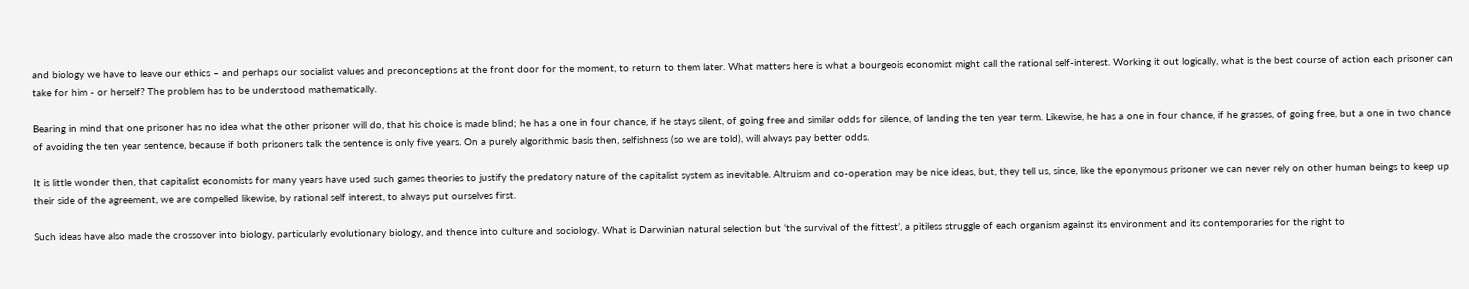and biology we have to leave our ethics – and perhaps our socialist values and preconceptions at the front door for the moment, to return to them later. What matters here is what a bourgeois economist might call the rational self-interest. Working it out logically, what is the best course of action each prisoner can take for him - or herself? The problem has to be understood mathematically.

Bearing in mind that one prisoner has no idea what the other prisoner will do, that his choice is made blind; he has a one in four chance, if he stays silent, of going free and similar odds for silence, of landing the ten year term. Likewise, he has a one in four chance, if he grasses, of going free, but a one in two chance of avoiding the ten year sentence, because if both prisoners talk the sentence is only five years. On a purely algorithmic basis then, selfishness (so we are told), will always pay better odds.

It is little wonder then, that capitalist economists for many years have used such games theories to justify the predatory nature of the capitalist system as inevitable. Altruism and co-operation may be nice ideas, but, they tell us, since, like the eponymous prisoner we can never rely on other human beings to keep up their side of the agreement, we are compelled likewise, by rational self interest, to always put ourselves first.

Such ideas have also made the crossover into biology, particularly evolutionary biology, and thence into culture and sociology. What is Darwinian natural selection but ‘the survival of the fittest’, a pitiless struggle of each organism against its environment and its contemporaries for the right to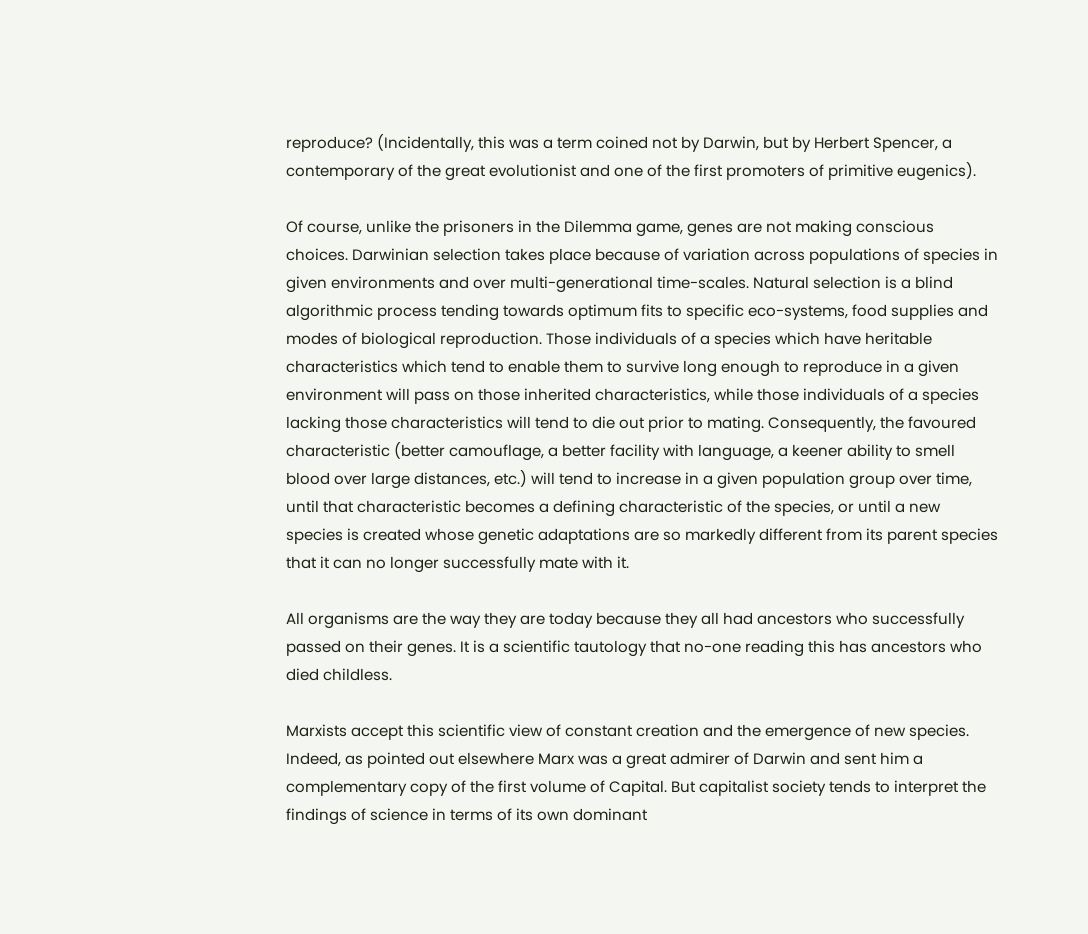reproduce? (Incidentally, this was a term coined not by Darwin, but by Herbert Spencer, a contemporary of the great evolutionist and one of the first promoters of primitive eugenics).

Of course, unlike the prisoners in the Dilemma game, genes are not making conscious choices. Darwinian selection takes place because of variation across populations of species in given environments and over multi-generational time-scales. Natural selection is a blind algorithmic process tending towards optimum fits to specific eco-systems, food supplies and modes of biological reproduction. Those individuals of a species which have heritable characteristics which tend to enable them to survive long enough to reproduce in a given environment will pass on those inherited characteristics, while those individuals of a species lacking those characteristics will tend to die out prior to mating. Consequently, the favoured characteristic (better camouflage, a better facility with language, a keener ability to smell blood over large distances, etc.) will tend to increase in a given population group over time, until that characteristic becomes a defining characteristic of the species, or until a new species is created whose genetic adaptations are so markedly different from its parent species that it can no longer successfully mate with it.

All organisms are the way they are today because they all had ancestors who successfully passed on their genes. It is a scientific tautology that no-one reading this has ancestors who died childless.

Marxists accept this scientific view of constant creation and the emergence of new species. Indeed, as pointed out elsewhere Marx was a great admirer of Darwin and sent him a complementary copy of the first volume of Capital. But capitalist society tends to interpret the findings of science in terms of its own dominant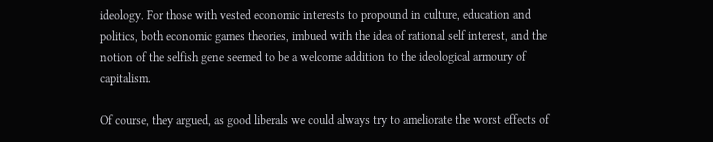ideology. For those with vested economic interests to propound in culture, education and politics, both economic games theories, imbued with the idea of rational self interest, and the notion of the selfish gene seemed to be a welcome addition to the ideological armoury of capitalism.

Of course, they argued, as good liberals we could always try to ameliorate the worst effects of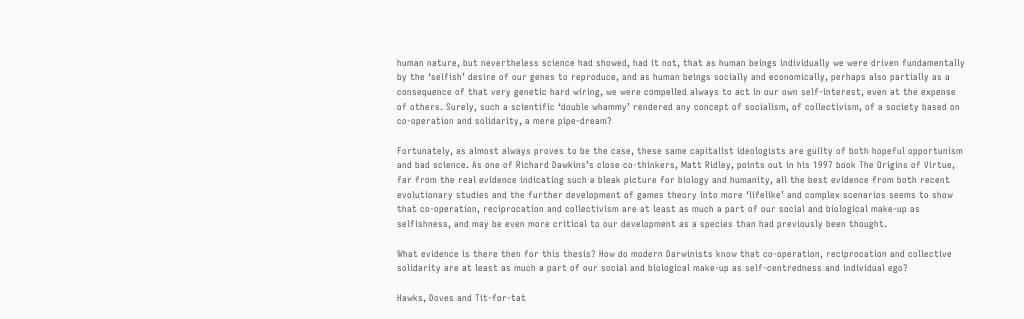human nature, but nevertheless science had showed, had it not, that as human beings individually we were driven fundamentally by the ‘selfish’ desire of our genes to reproduce, and as human beings socially and economically, perhaps also partially as a consequence of that very genetic hard wiring, we were compelled always to act in our own self-interest, even at the expense of others. Surely, such a scientific ‘double whammy’ rendered any concept of socialism, of collectivism, of a society based on co-operation and solidarity, a mere pipe-dream?

Fortunately, as almost always proves to be the case, these same capitalist ideologists are guilty of both hopeful opportunism and bad science. As one of Richard Dawkins’s close co-thinkers, Matt Ridley, points out in his 1997 book The Origins of Virtue, far from the real evidence indicating such a bleak picture for biology and humanity, all the best evidence from both recent evolutionary studies and the further development of games theory into more ‘lifelike’ and complex scenarios seems to show that co-operation, reciprocation and collectivism are at least as much a part of our social and biological make-up as selfishness, and may be even more critical to our development as a species than had previously been thought.

What evidence is there then for this thesis? How do modern Darwinists know that co-operation, reciprocation and collective solidarity are at least as much a part of our social and biological make-up as self-centredness and individual ego?

Hawks, Doves and Tit-for-tat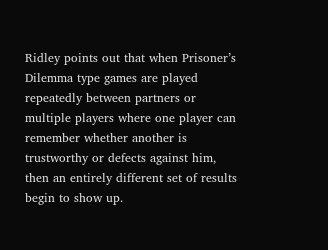Ridley points out that when Prisoner’s Dilemma type games are played repeatedly between partners or multiple players where one player can remember whether another is trustworthy or defects against him, then an entirely different set of results begin to show up.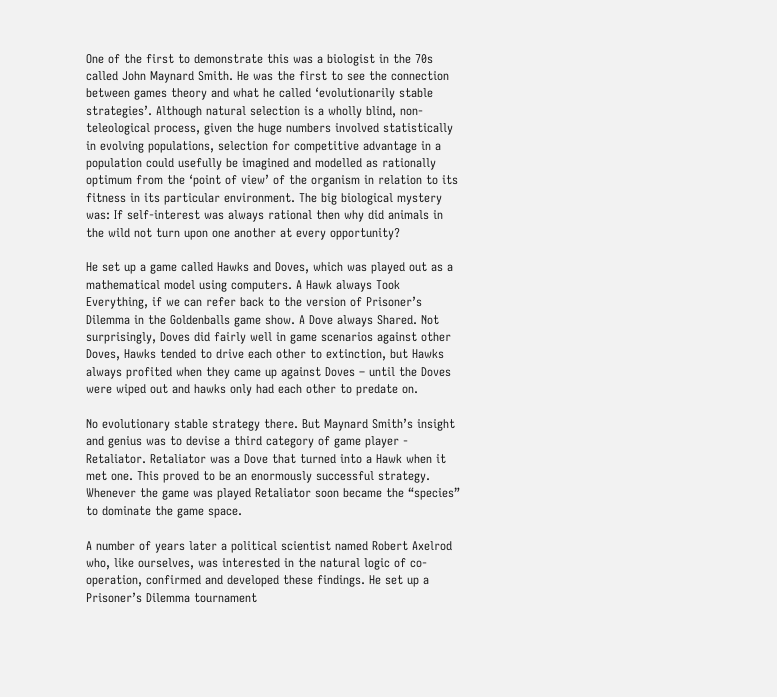One of the first to demonstrate this was a biologist in the 70s called John Maynard Smith. He was the first to see the connection between games theory and what he called ‘evolutionarily stable strategies’. Although natural selection is a wholly blind, non-teleological process, given the huge numbers involved statistically in evolving populations, selection for competitive advantage in a population could usefully be imagined and modelled as rationally optimum from the ‘point of view’ of the organism in relation to its fitness in its particular environment. The big biological mystery was: If self-interest was always rational then why did animals in the wild not turn upon one another at every opportunity?

He set up a game called Hawks and Doves, which was played out as a mathematical model using computers. A Hawk always Took Everything, if we can refer back to the version of Prisoner’s Dilemma in the Goldenballs game show. A Dove always Shared. Not surprisingly, Doves did fairly well in game scenarios against other Doves, Hawks tended to drive each other to extinction, but Hawks always profited when they came up against Doves – until the Doves were wiped out and hawks only had each other to predate on.

No evolutionary stable strategy there. But Maynard Smith’s insight and genius was to devise a third category of game player - Retaliator. Retaliator was a Dove that turned into a Hawk when it met one. This proved to be an enormously successful strategy. Whenever the game was played Retaliator soon became the “species” to dominate the game space.

A number of years later a political scientist named Robert Axelrod who, like ourselves, was interested in the natural logic of co-operation, confirmed and developed these findings. He set up a Prisoner’s Dilemma tournament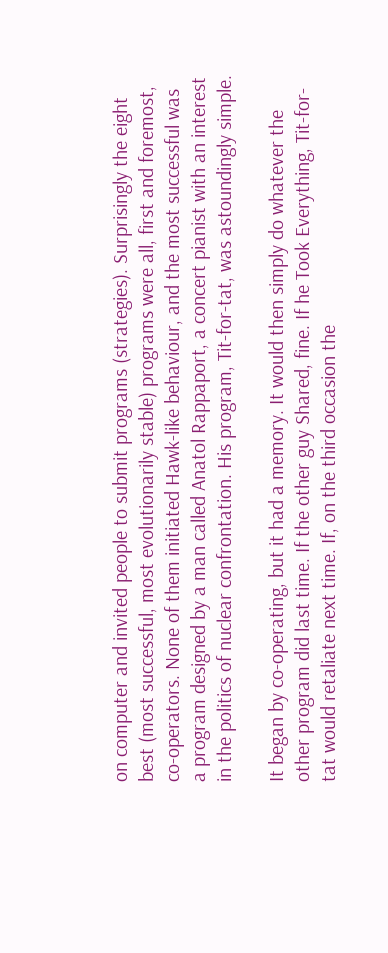on computer and invited people to submit programs (strategies). Surprisingly the eight best (most successful, most evolutionarily stable) programs were all, first and foremost, co-operators. None of them initiated Hawk-like behaviour, and the most successful was a program designed by a man called Anatol Rappaport, a concert pianist with an interest in the politics of nuclear confrontation. His program, Tit-for-tat, was astoundingly simple.

It began by co-operating, but it had a memory. It would then simply do whatever the other program did last time. If the other guy Shared, fine. If he Took Everything, Tit-for-tat would retaliate next time. If, on the third occasion the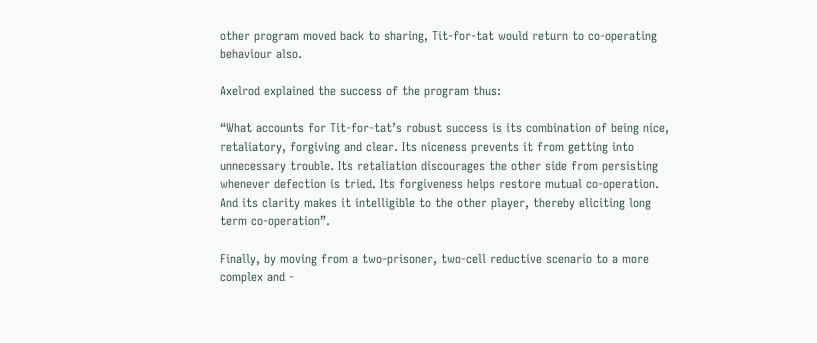other program moved back to sharing, Tit-for-tat would return to co-operating behaviour also.

Axelrod explained the success of the program thus:

“What accounts for Tit-for-tat’s robust success is its combination of being nice, retaliatory, forgiving and clear. Its niceness prevents it from getting into unnecessary trouble. Its retaliation discourages the other side from persisting whenever defection is tried. Its forgiveness helps restore mutual co-operation. And its clarity makes it intelligible to the other player, thereby eliciting long term co-operation”.

Finally, by moving from a two-prisoner, two-cell reductive scenario to a more complex and -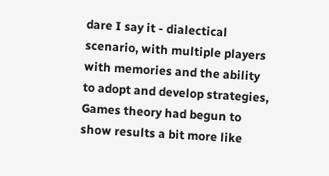dare I say it - dialectical scenario, with multiple players with memories and the ability to adopt and develop strategies, Games theory had begun to show results a bit more like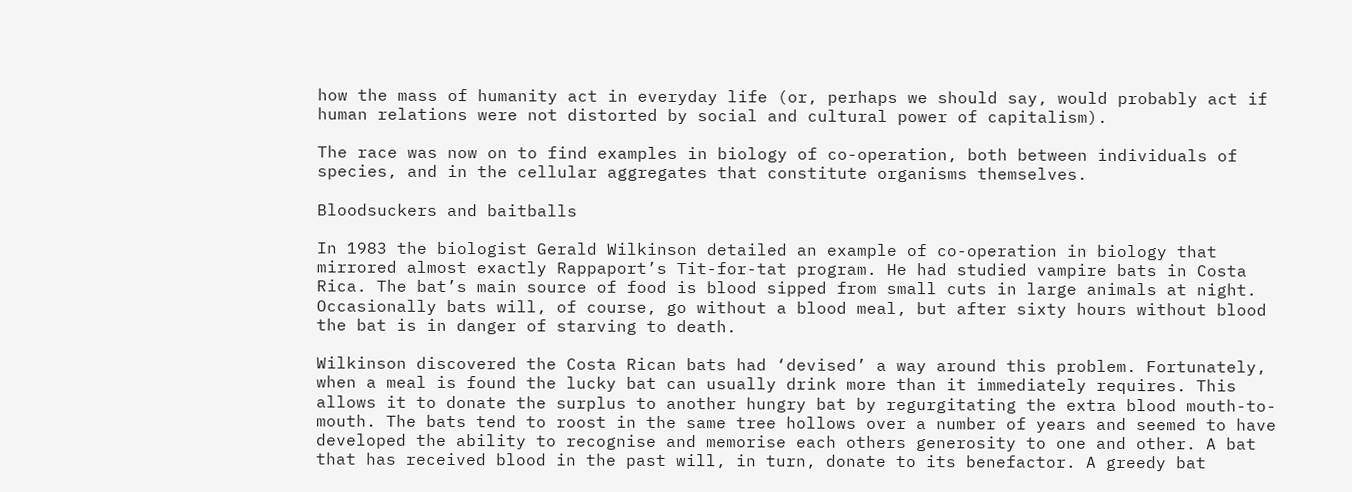how the mass of humanity act in everyday life (or, perhaps we should say, would probably act if human relations were not distorted by social and cultural power of capitalism).

The race was now on to find examples in biology of co-operation, both between individuals of species, and in the cellular aggregates that constitute organisms themselves.

Bloodsuckers and baitballs

In 1983 the biologist Gerald Wilkinson detailed an example of co-operation in biology that mirrored almost exactly Rappaport’s Tit-for-tat program. He had studied vampire bats in Costa Rica. The bat’s main source of food is blood sipped from small cuts in large animals at night. Occasionally bats will, of course, go without a blood meal, but after sixty hours without blood the bat is in danger of starving to death.

Wilkinson discovered the Costa Rican bats had ‘devised’ a way around this problem. Fortunately, when a meal is found the lucky bat can usually drink more than it immediately requires. This allows it to donate the surplus to another hungry bat by regurgitating the extra blood mouth-to-mouth. The bats tend to roost in the same tree hollows over a number of years and seemed to have developed the ability to recognise and memorise each others generosity to one and other. A bat that has received blood in the past will, in turn, donate to its benefactor. A greedy bat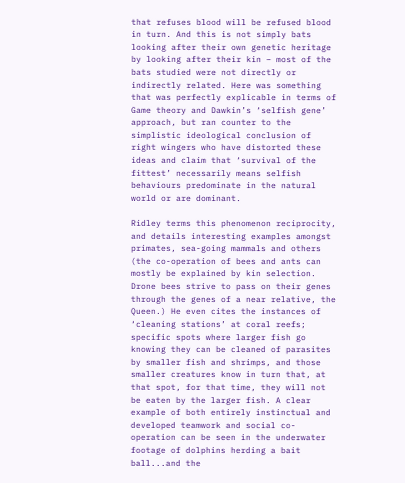that refuses blood will be refused blood in turn. And this is not simply bats looking after their own genetic heritage by looking after their kin – most of the bats studied were not directly or indirectly related. Here was something that was perfectly explicable in terms of Game theory and Dawkin’s ‘selfish gene’ approach, but ran counter to the simplistic ideological conclusion of right wingers who have distorted these ideas and claim that ‘survival of the fittest’ necessarily means selfish behaviours predominate in the natural world or are dominant.

Ridley terms this phenomenon reciprocity, and details interesting examples amongst primates, sea-going mammals and others (the co-operation of bees and ants can mostly be explained by kin selection. Drone bees strive to pass on their genes through the genes of a near relative, the Queen.) He even cites the instances of ‘cleaning stations’ at coral reefs; specific spots where larger fish go knowing they can be cleaned of parasites by smaller fish and shrimps, and those smaller creatures know in turn that, at that spot, for that time, they will not be eaten by the larger fish. A clear example of both entirely instinctual and developed teamwork and social co-operation can be seen in the underwater footage of dolphins herding a bait ball...and the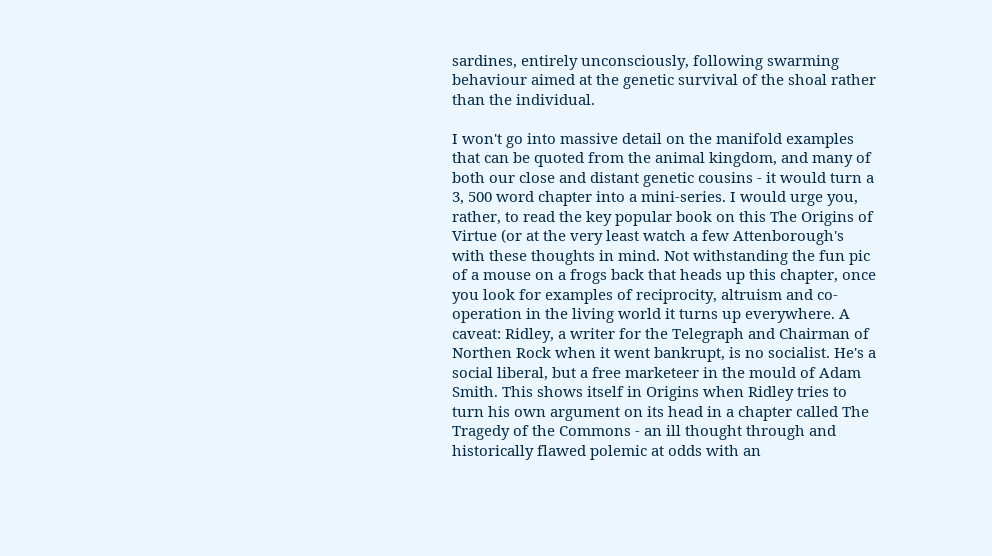sardines, entirely unconsciously, following swarming behaviour aimed at the genetic survival of the shoal rather than the individual.

I won't go into massive detail on the manifold examples that can be quoted from the animal kingdom, and many of both our close and distant genetic cousins - it would turn a 3, 500 word chapter into a mini-series. I would urge you, rather, to read the key popular book on this The Origins of Virtue (or at the very least watch a few Attenborough's with these thoughts in mind. Not withstanding the fun pic of a mouse on a frogs back that heads up this chapter, once you look for examples of reciprocity, altruism and co-operation in the living world it turns up everywhere. A caveat: Ridley, a writer for the Telegraph and Chairman of Northen Rock when it went bankrupt, is no socialist. He's a social liberal, but a free marketeer in the mould of Adam Smith. This shows itself in Origins when Ridley tries to turn his own argument on its head in a chapter called The Tragedy of the Commons - an ill thought through and historically flawed polemic at odds with an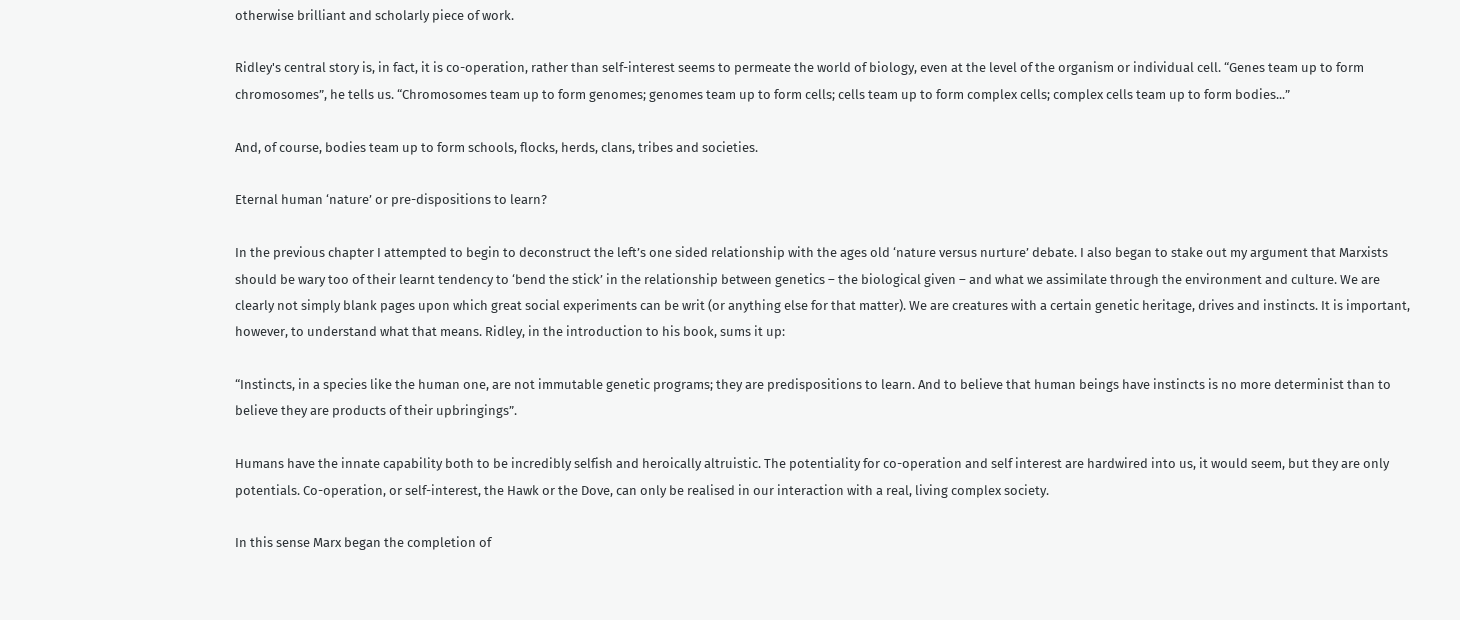otherwise brilliant and scholarly piece of work.

Ridley's central story is, in fact, it is co-operation, rather than self-interest seems to permeate the world of biology, even at the level of the organism or individual cell. “Genes team up to form chromosomes”, he tells us. “Chromosomes team up to form genomes; genomes team up to form cells; cells team up to form complex cells; complex cells team up to form bodies...”

And, of course, bodies team up to form schools, flocks, herds, clans, tribes and societies.

Eternal human ‘nature’ or pre-dispositions to learn?

In the previous chapter I attempted to begin to deconstruct the left’s one sided relationship with the ages old ‘nature versus nurture’ debate. I also began to stake out my argument that Marxists should be wary too of their learnt tendency to ‘bend the stick’ in the relationship between genetics – the biological given – and what we assimilate through the environment and culture. We are clearly not simply blank pages upon which great social experiments can be writ (or anything else for that matter). We are creatures with a certain genetic heritage, drives and instincts. It is important, however, to understand what that means. Ridley, in the introduction to his book, sums it up:

“Instincts, in a species like the human one, are not immutable genetic programs; they are predispositions to learn. And to believe that human beings have instincts is no more determinist than to believe they are products of their upbringings”.

Humans have the innate capability both to be incredibly selfish and heroically altruistic. The potentiality for co-operation and self interest are hardwired into us, it would seem, but they are only potentials. Co-operation, or self-interest, the Hawk or the Dove, can only be realised in our interaction with a real, living complex society.

In this sense Marx began the completion of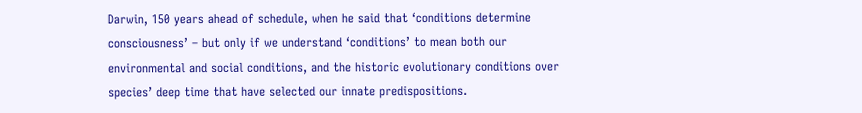Darwin, 150 years ahead of schedule, when he said that ‘conditions determine consciousness’ – but only if we understand ‘conditions’ to mean both our environmental and social conditions, and the historic evolutionary conditions over species’ deep time that have selected our innate predispositions.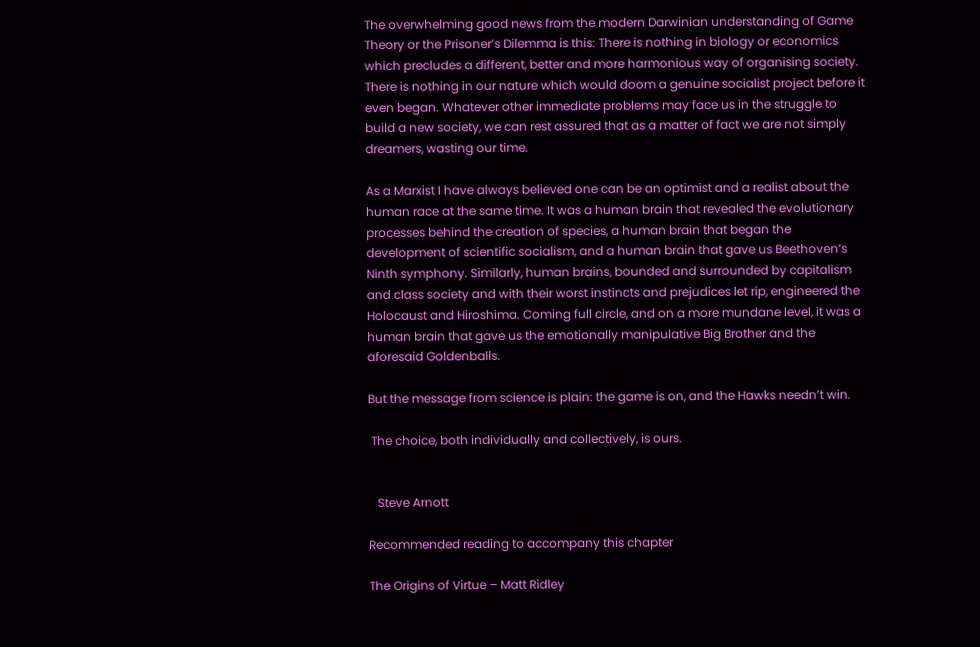The overwhelming good news from the modern Darwinian understanding of Game Theory or the Prisoner’s Dilemma is this: There is nothing in biology or economics which precludes a different, better and more harmonious way of organising society. There is nothing in our nature which would doom a genuine socialist project before it even began. Whatever other immediate problems may face us in the struggle to build a new society, we can rest assured that as a matter of fact we are not simply dreamers, wasting our time.

As a Marxist I have always believed one can be an optimist and a realist about the human race at the same time. It was a human brain that revealed the evolutionary processes behind the creation of species, a human brain that began the development of scientific socialism, and a human brain that gave us Beethoven’s Ninth symphony. Similarly, human brains, bounded and surrounded by capitalism and class society and with their worst instincts and prejudices let rip, engineered the Holocaust and Hiroshima. Coming full circle, and on a more mundane level, it was a human brain that gave us the emotionally manipulative Big Brother and the aforesaid Goldenballs.

But the message from science is plain: the game is on, and the Hawks needn’t win.

 The choice, both individually and collectively, is ours.


   Steve Arnott

Recommended reading to accompany this chapter

The Origins of Virtue – Matt Ridley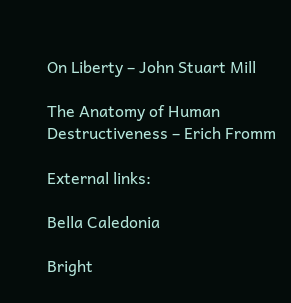On Liberty – John Stuart Mill

The Anatomy of Human Destructiveness – Erich Fromm

External links:

Bella Caledonia

Bright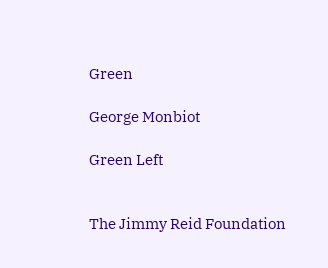Green

George Monbiot

Green Left


The Jimmy Reid Foundation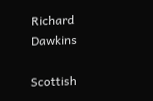Richard Dawkins

Scottish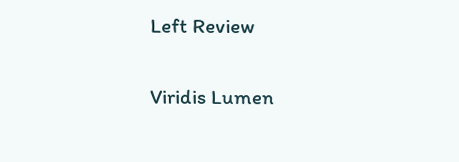Left Review

Viridis Lumen